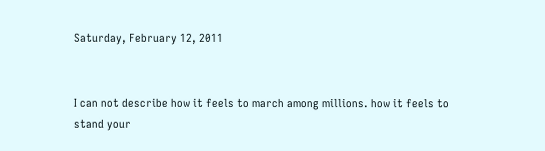Saturday, February 12, 2011


I can not describe how it feels to march among millions. how it feels to stand your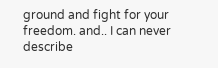ground and fight for your freedom. and.. I can never describe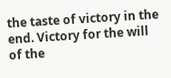the taste of victory in the end. Victory for the will of the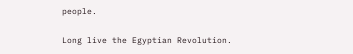people.

Long live the Egyptian Revolution.